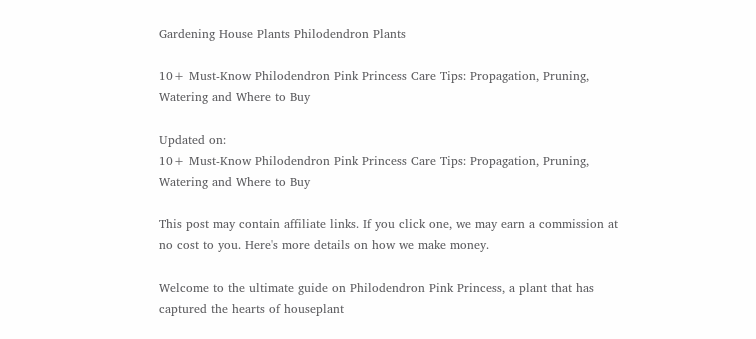Gardening House Plants Philodendron Plants

10+ Must-Know Philodendron Pink Princess Care Tips: Propagation, Pruning, Watering and Where to Buy

Updated on:
10+ Must-Know Philodendron Pink Princess Care Tips: Propagation, Pruning, Watering and Where to Buy

This post may contain affiliate links. If you click one, we may earn a commission at no cost to you. Here's more details on how we make money.

Welcome to the ultimate guide on Philodendron Pink Princess, a plant that has captured the hearts of houseplant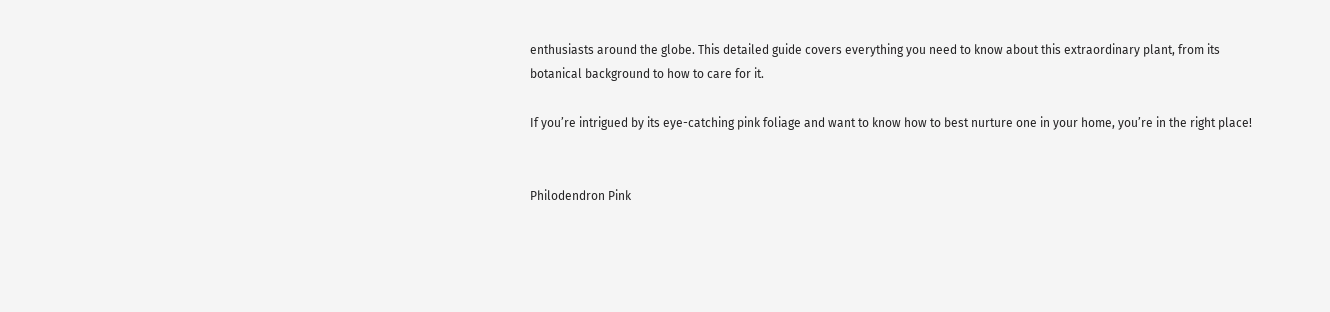enthusiasts around the globe. This detailed guide covers everything you need to know about this extraordinary plant, from its botanical background to how to care for it.

If you’re intrigued by its eye-catching pink foliage and want to know how to best nurture one in your home, you’re in the right place!


Philodendron Pink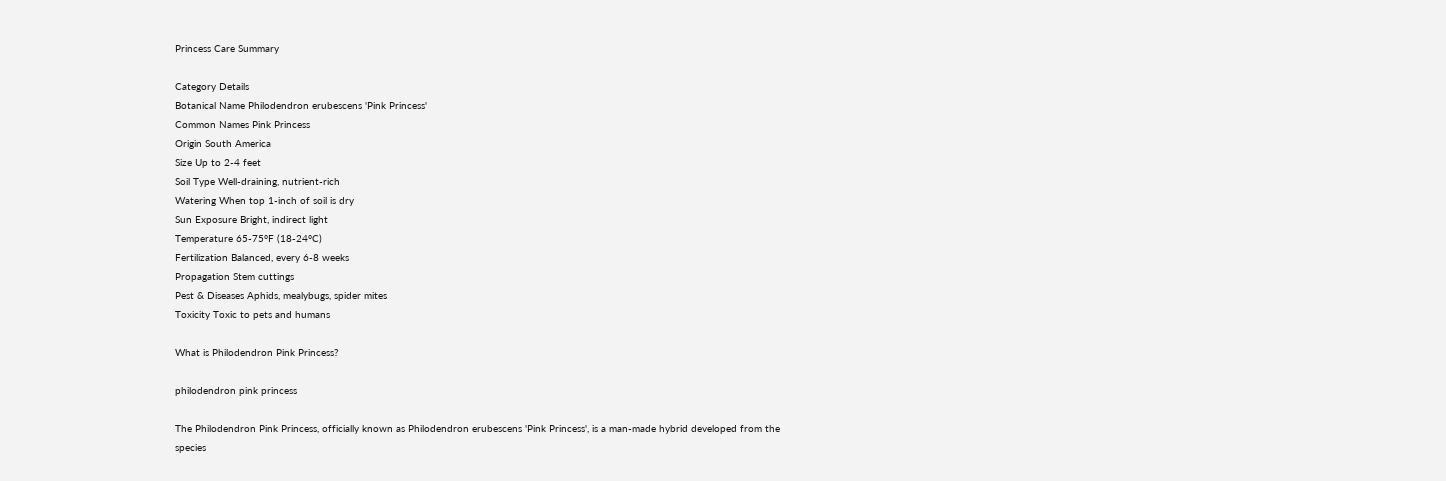Princess Care Summary

Category Details
Botanical Name Philodendron erubescens 'Pink Princess'
Common Names Pink Princess
Origin South America
Size Up to 2-4 feet
Soil Type Well-draining, nutrient-rich
Watering When top 1-inch of soil is dry
Sun Exposure Bright, indirect light
Temperature 65-75°F (18-24°C)
Fertilization Balanced, every 6-8 weeks
Propagation Stem cuttings
Pest & Diseases Aphids, mealybugs, spider mites
Toxicity Toxic to pets and humans

What is Philodendron Pink Princess?

philodendron pink princess

The Philodendron Pink Princess, officially known as Philodendron erubescens 'Pink Princess', is a man-made hybrid developed from the species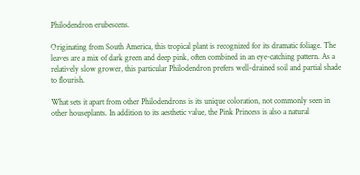Philodendron erubescens.

Originating from South America, this tropical plant is recognized for its dramatic foliage. The leaves are a mix of dark green and deep pink, often combined in an eye-catching pattern. As a relatively slow grower, this particular Philodendron prefers well-drained soil and partial shade to flourish.

What sets it apart from other Philodendrons is its unique coloration, not commonly seen in other houseplants. In addition to its aesthetic value, the Pink Princess is also a natural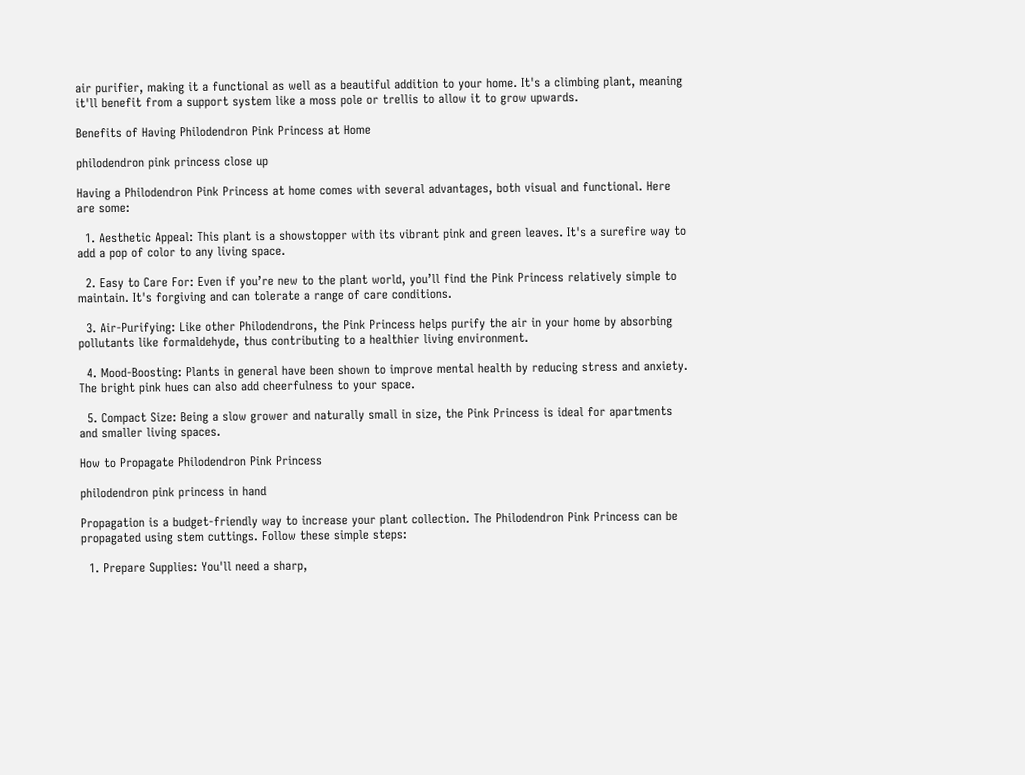air purifier, making it a functional as well as a beautiful addition to your home. It's a climbing plant, meaning it'll benefit from a support system like a moss pole or trellis to allow it to grow upwards.

Benefits of Having Philodendron Pink Princess at Home

philodendron pink princess close up

Having a Philodendron Pink Princess at home comes with several advantages, both visual and functional. Here are some:

  1. Aesthetic Appeal: This plant is a showstopper with its vibrant pink and green leaves. It's a surefire way to add a pop of color to any living space.

  2. Easy to Care For: Even if you’re new to the plant world, you’ll find the Pink Princess relatively simple to maintain. It's forgiving and can tolerate a range of care conditions.

  3. Air-Purifying: Like other Philodendrons, the Pink Princess helps purify the air in your home by absorbing pollutants like formaldehyde, thus contributing to a healthier living environment.

  4. Mood-Boosting: Plants in general have been shown to improve mental health by reducing stress and anxiety. The bright pink hues can also add cheerfulness to your space.

  5. Compact Size: Being a slow grower and naturally small in size, the Pink Princess is ideal for apartments and smaller living spaces.

How to Propagate Philodendron Pink Princess

philodendron pink princess in hand

Propagation is a budget-friendly way to increase your plant collection. The Philodendron Pink Princess can be propagated using stem cuttings. Follow these simple steps:

  1. Prepare Supplies: You'll need a sharp,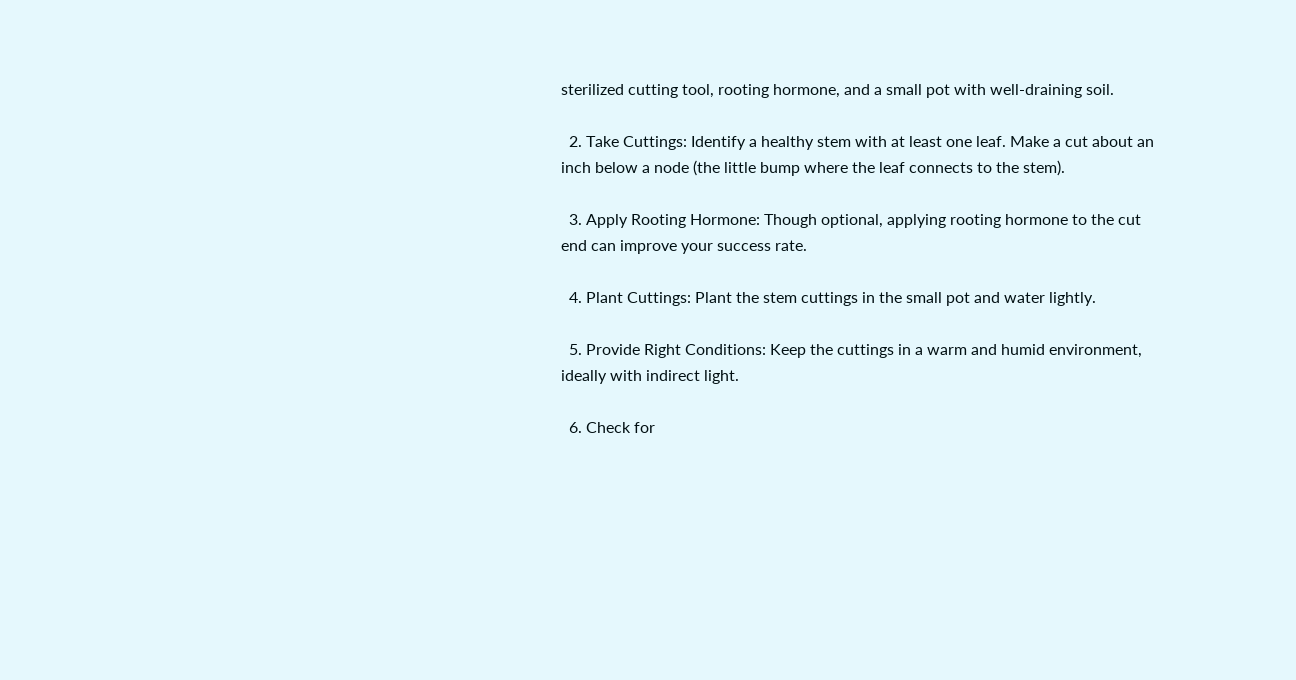sterilized cutting tool, rooting hormone, and a small pot with well-draining soil.

  2. Take Cuttings: Identify a healthy stem with at least one leaf. Make a cut about an inch below a node (the little bump where the leaf connects to the stem).

  3. Apply Rooting Hormone: Though optional, applying rooting hormone to the cut end can improve your success rate.

  4. Plant Cuttings: Plant the stem cuttings in the small pot and water lightly.

  5. Provide Right Conditions: Keep the cuttings in a warm and humid environment, ideally with indirect light.

  6. Check for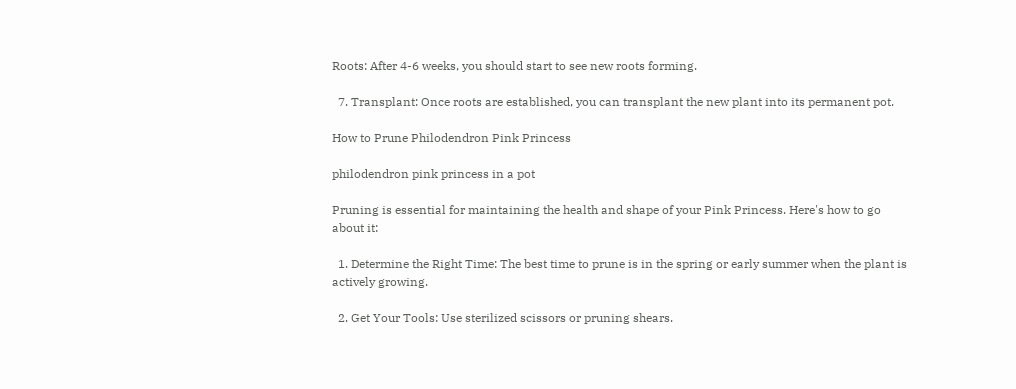Roots: After 4-6 weeks, you should start to see new roots forming.

  7. Transplant: Once roots are established, you can transplant the new plant into its permanent pot.

How to Prune Philodendron Pink Princess

philodendron pink princess in a pot

Pruning is essential for maintaining the health and shape of your Pink Princess. Here's how to go about it:

  1. Determine the Right Time: The best time to prune is in the spring or early summer when the plant is actively growing.

  2. Get Your Tools: Use sterilized scissors or pruning shears.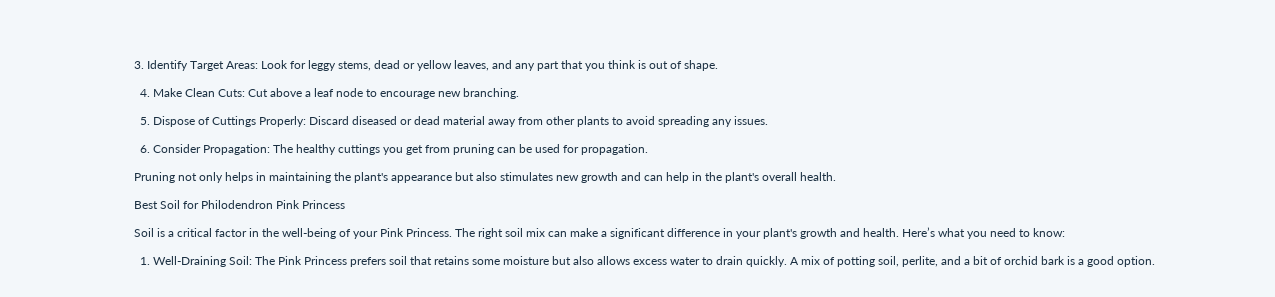3. Identify Target Areas: Look for leggy stems, dead or yellow leaves, and any part that you think is out of shape.

  4. Make Clean Cuts: Cut above a leaf node to encourage new branching.

  5. Dispose of Cuttings Properly: Discard diseased or dead material away from other plants to avoid spreading any issues.

  6. Consider Propagation: The healthy cuttings you get from pruning can be used for propagation.

Pruning not only helps in maintaining the plant's appearance but also stimulates new growth and can help in the plant's overall health.

Best Soil for Philodendron Pink Princess

Soil is a critical factor in the well-being of your Pink Princess. The right soil mix can make a significant difference in your plant's growth and health. Here’s what you need to know:

  1. Well-Draining Soil: The Pink Princess prefers soil that retains some moisture but also allows excess water to drain quickly. A mix of potting soil, perlite, and a bit of orchid bark is a good option.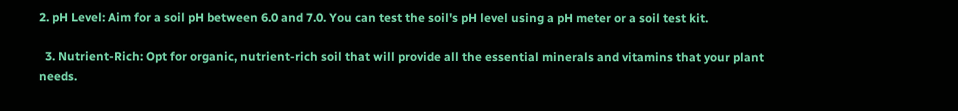2. pH Level: Aim for a soil pH between 6.0 and 7.0. You can test the soil's pH level using a pH meter or a soil test kit.

  3. Nutrient-Rich: Opt for organic, nutrient-rich soil that will provide all the essential minerals and vitamins that your plant needs.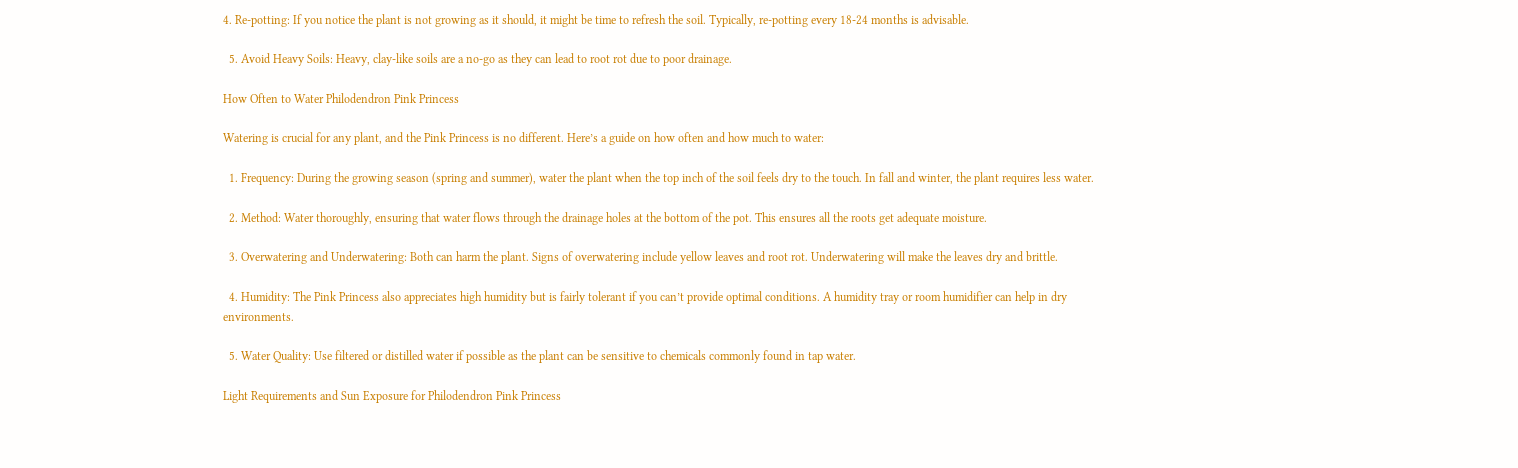4. Re-potting: If you notice the plant is not growing as it should, it might be time to refresh the soil. Typically, re-potting every 18-24 months is advisable.

  5. Avoid Heavy Soils: Heavy, clay-like soils are a no-go as they can lead to root rot due to poor drainage.

How Often to Water Philodendron Pink Princess

Watering is crucial for any plant, and the Pink Princess is no different. Here’s a guide on how often and how much to water:

  1. Frequency: During the growing season (spring and summer), water the plant when the top inch of the soil feels dry to the touch. In fall and winter, the plant requires less water.

  2. Method: Water thoroughly, ensuring that water flows through the drainage holes at the bottom of the pot. This ensures all the roots get adequate moisture.

  3. Overwatering and Underwatering: Both can harm the plant. Signs of overwatering include yellow leaves and root rot. Underwatering will make the leaves dry and brittle.

  4. Humidity: The Pink Princess also appreciates high humidity but is fairly tolerant if you can’t provide optimal conditions. A humidity tray or room humidifier can help in dry environments.

  5. Water Quality: Use filtered or distilled water if possible as the plant can be sensitive to chemicals commonly found in tap water.

Light Requirements and Sun Exposure for Philodendron Pink Princess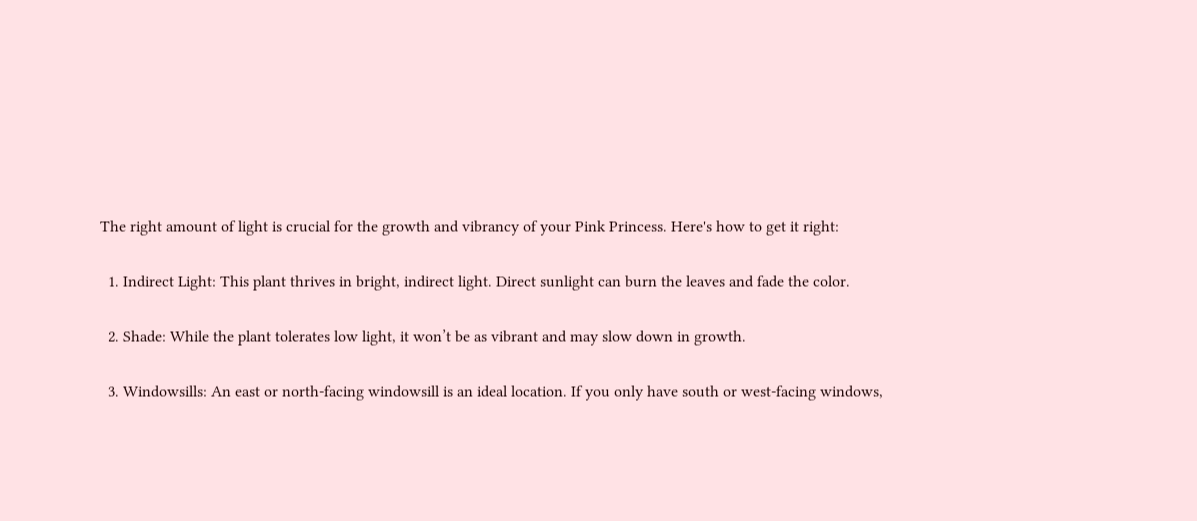The right amount of light is crucial for the growth and vibrancy of your Pink Princess. Here's how to get it right:

  1. Indirect Light: This plant thrives in bright, indirect light. Direct sunlight can burn the leaves and fade the color.

  2. Shade: While the plant tolerates low light, it won’t be as vibrant and may slow down in growth.

  3. Windowsills: An east or north-facing windowsill is an ideal location. If you only have south or west-facing windows,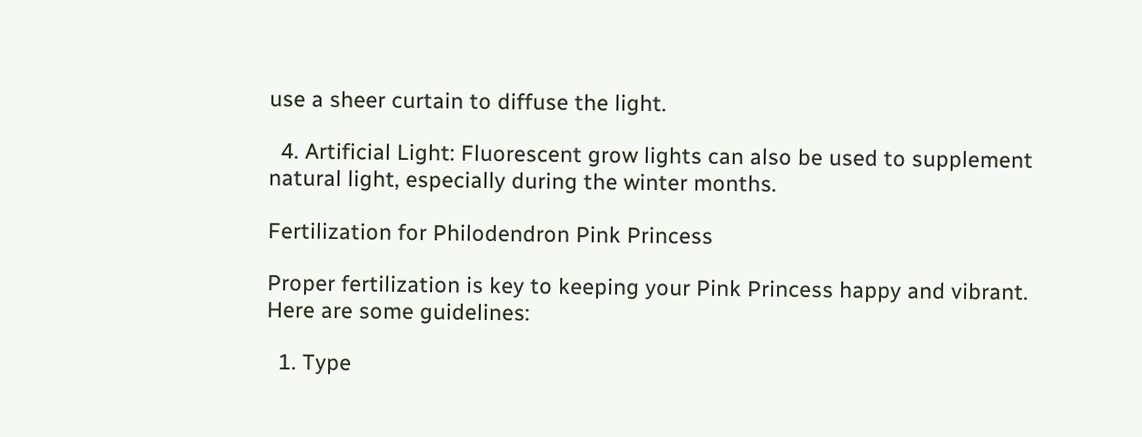use a sheer curtain to diffuse the light.

  4. Artificial Light: Fluorescent grow lights can also be used to supplement natural light, especially during the winter months.

Fertilization for Philodendron Pink Princess

Proper fertilization is key to keeping your Pink Princess happy and vibrant. Here are some guidelines:

  1. Type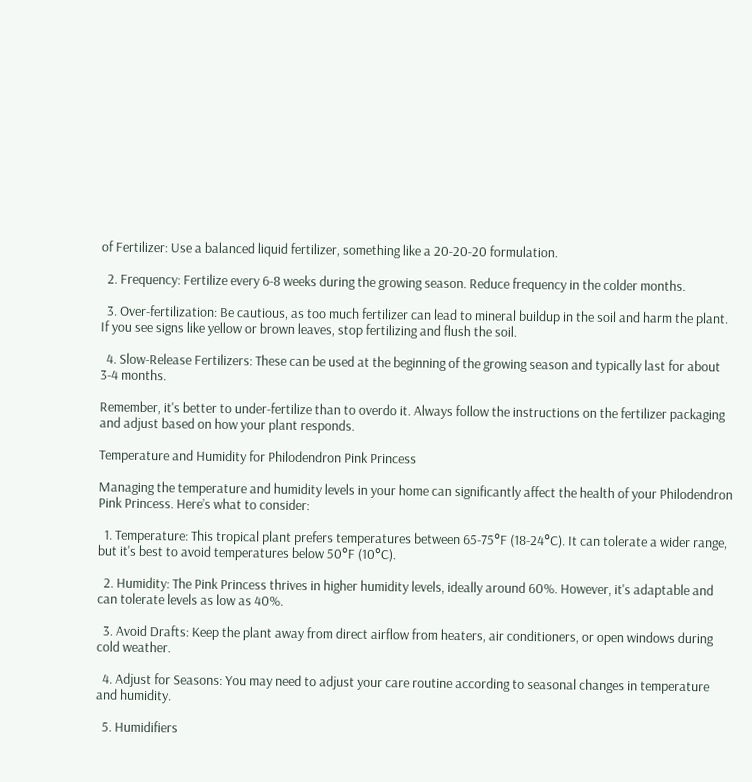of Fertilizer: Use a balanced liquid fertilizer, something like a 20-20-20 formulation.

  2. Frequency: Fertilize every 6-8 weeks during the growing season. Reduce frequency in the colder months.

  3. Over-fertilization: Be cautious, as too much fertilizer can lead to mineral buildup in the soil and harm the plant. If you see signs like yellow or brown leaves, stop fertilizing and flush the soil.

  4. Slow-Release Fertilizers: These can be used at the beginning of the growing season and typically last for about 3-4 months.

Remember, it's better to under-fertilize than to overdo it. Always follow the instructions on the fertilizer packaging and adjust based on how your plant responds.

Temperature and Humidity for Philodendron Pink Princess

Managing the temperature and humidity levels in your home can significantly affect the health of your Philodendron Pink Princess. Here’s what to consider:

  1. Temperature: This tropical plant prefers temperatures between 65-75°F (18-24°C). It can tolerate a wider range, but it's best to avoid temperatures below 50°F (10°C).

  2. Humidity: The Pink Princess thrives in higher humidity levels, ideally around 60%. However, it's adaptable and can tolerate levels as low as 40%.

  3. Avoid Drafts: Keep the plant away from direct airflow from heaters, air conditioners, or open windows during cold weather.

  4. Adjust for Seasons: You may need to adjust your care routine according to seasonal changes in temperature and humidity.

  5. Humidifiers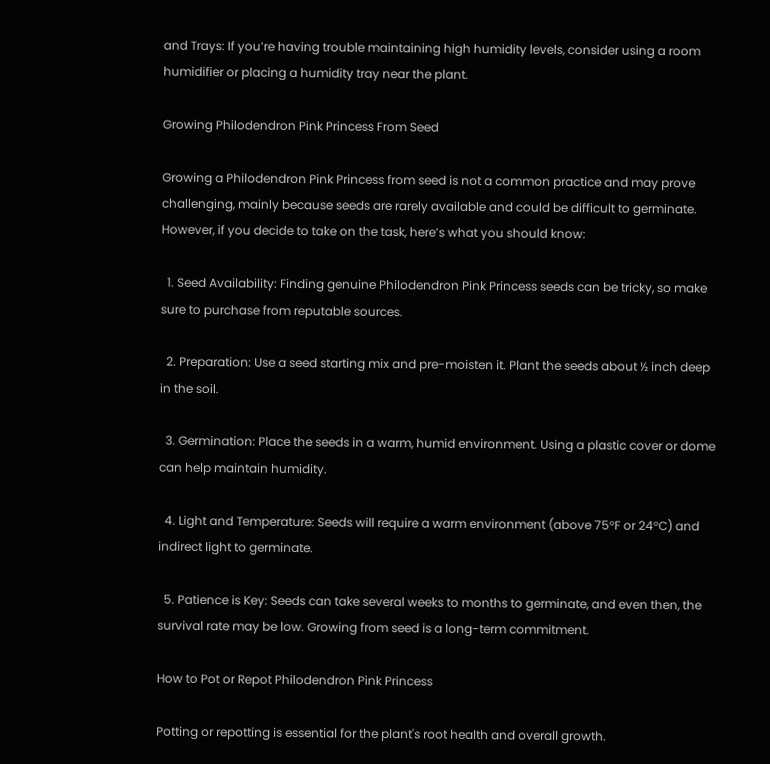and Trays: If you’re having trouble maintaining high humidity levels, consider using a room humidifier or placing a humidity tray near the plant.

Growing Philodendron Pink Princess From Seed

Growing a Philodendron Pink Princess from seed is not a common practice and may prove challenging, mainly because seeds are rarely available and could be difficult to germinate. However, if you decide to take on the task, here’s what you should know:

  1. Seed Availability: Finding genuine Philodendron Pink Princess seeds can be tricky, so make sure to purchase from reputable sources.

  2. Preparation: Use a seed starting mix and pre-moisten it. Plant the seeds about ½ inch deep in the soil.

  3. Germination: Place the seeds in a warm, humid environment. Using a plastic cover or dome can help maintain humidity.

  4. Light and Temperature: Seeds will require a warm environment (above 75°F or 24°C) and indirect light to germinate.

  5. Patience is Key: Seeds can take several weeks to months to germinate, and even then, the survival rate may be low. Growing from seed is a long-term commitment.

How to Pot or Repot Philodendron Pink Princess

Potting or repotting is essential for the plant's root health and overall growth.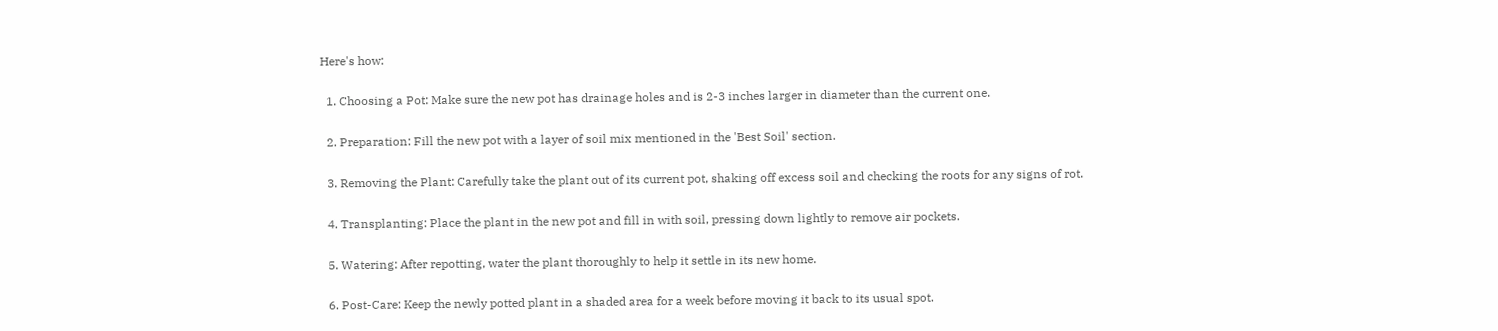Here's how:

  1. Choosing a Pot: Make sure the new pot has drainage holes and is 2-3 inches larger in diameter than the current one.

  2. Preparation: Fill the new pot with a layer of soil mix mentioned in the 'Best Soil' section.

  3. Removing the Plant: Carefully take the plant out of its current pot, shaking off excess soil and checking the roots for any signs of rot.

  4. Transplanting: Place the plant in the new pot and fill in with soil, pressing down lightly to remove air pockets.

  5. Watering: After repotting, water the plant thoroughly to help it settle in its new home.

  6. Post-Care: Keep the newly potted plant in a shaded area for a week before moving it back to its usual spot.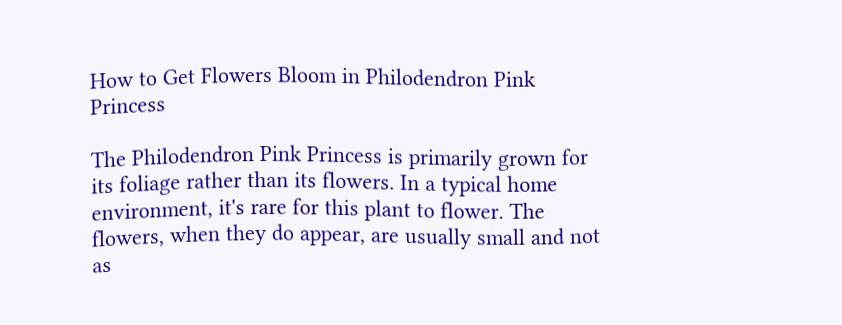How to Get Flowers Bloom in Philodendron Pink Princess

The Philodendron Pink Princess is primarily grown for its foliage rather than its flowers. In a typical home environment, it's rare for this plant to flower. The flowers, when they do appear, are usually small and not as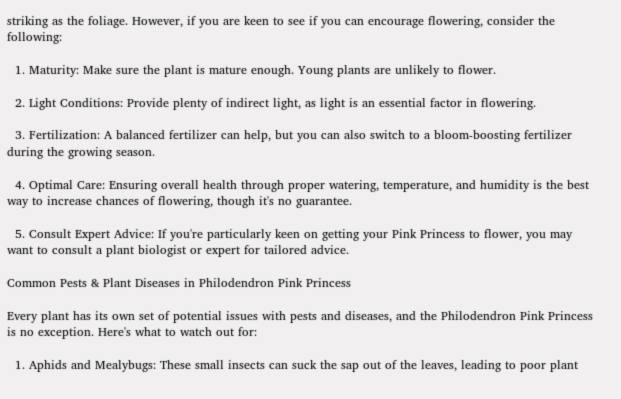striking as the foliage. However, if you are keen to see if you can encourage flowering, consider the following:

  1. Maturity: Make sure the plant is mature enough. Young plants are unlikely to flower.

  2. Light Conditions: Provide plenty of indirect light, as light is an essential factor in flowering.

  3. Fertilization: A balanced fertilizer can help, but you can also switch to a bloom-boosting fertilizer during the growing season.

  4. Optimal Care: Ensuring overall health through proper watering, temperature, and humidity is the best way to increase chances of flowering, though it's no guarantee.

  5. Consult Expert Advice: If you're particularly keen on getting your Pink Princess to flower, you may want to consult a plant biologist or expert for tailored advice.

Common Pests & Plant Diseases in Philodendron Pink Princess

Every plant has its own set of potential issues with pests and diseases, and the Philodendron Pink Princess is no exception. Here's what to watch out for:

  1. Aphids and Mealybugs: These small insects can suck the sap out of the leaves, leading to poor plant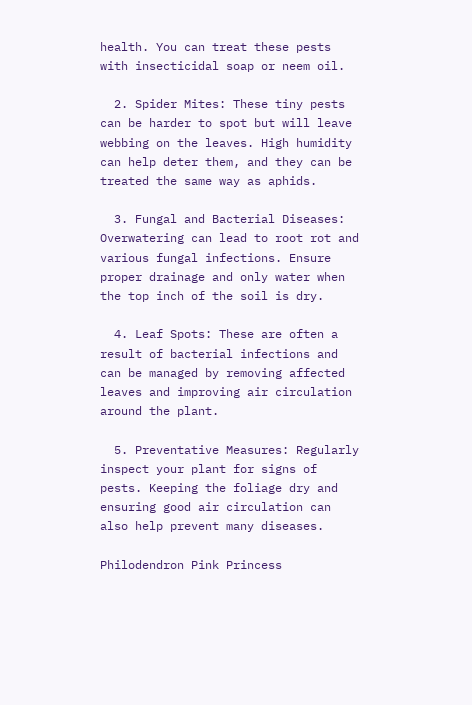health. You can treat these pests with insecticidal soap or neem oil.

  2. Spider Mites: These tiny pests can be harder to spot but will leave webbing on the leaves. High humidity can help deter them, and they can be treated the same way as aphids.

  3. Fungal and Bacterial Diseases: Overwatering can lead to root rot and various fungal infections. Ensure proper drainage and only water when the top inch of the soil is dry.

  4. Leaf Spots: These are often a result of bacterial infections and can be managed by removing affected leaves and improving air circulation around the plant.

  5. Preventative Measures: Regularly inspect your plant for signs of pests. Keeping the foliage dry and ensuring good air circulation can also help prevent many diseases.

Philodendron Pink Princess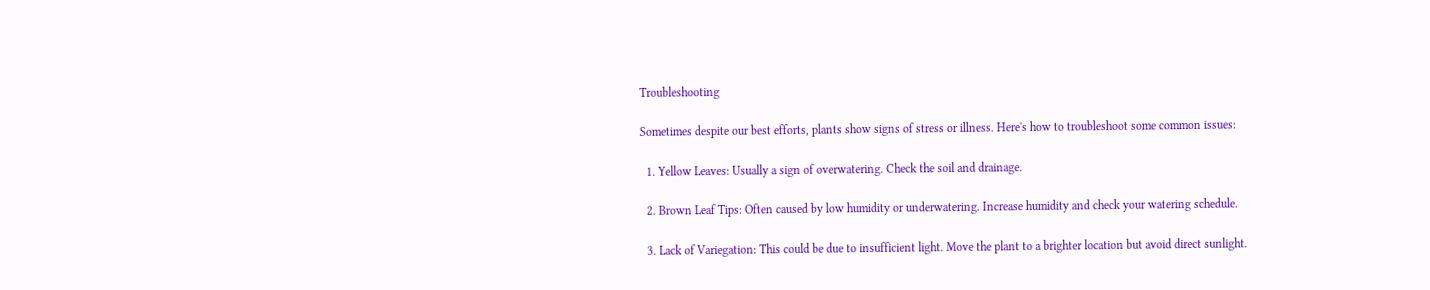Troubleshooting

Sometimes despite our best efforts, plants show signs of stress or illness. Here's how to troubleshoot some common issues:

  1. Yellow Leaves: Usually a sign of overwatering. Check the soil and drainage.

  2. Brown Leaf Tips: Often caused by low humidity or underwatering. Increase humidity and check your watering schedule.

  3. Lack of Variegation: This could be due to insufficient light. Move the plant to a brighter location but avoid direct sunlight.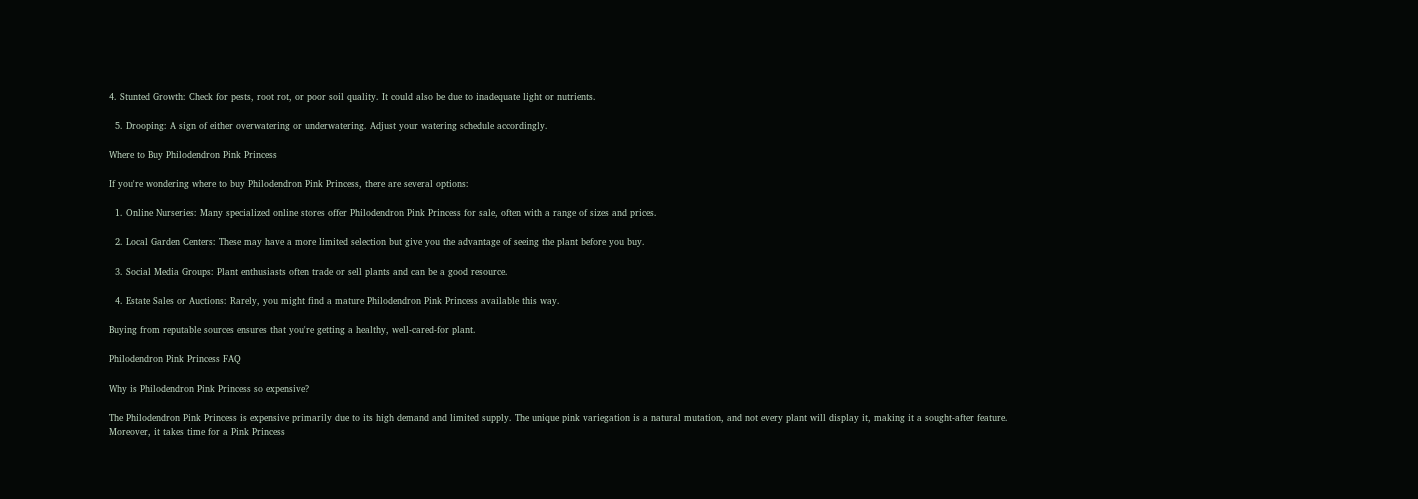4. Stunted Growth: Check for pests, root rot, or poor soil quality. It could also be due to inadequate light or nutrients.

  5. Drooping: A sign of either overwatering or underwatering. Adjust your watering schedule accordingly.

Where to Buy Philodendron Pink Princess

If you're wondering where to buy Philodendron Pink Princess, there are several options:

  1. Online Nurseries: Many specialized online stores offer Philodendron Pink Princess for sale, often with a range of sizes and prices.

  2. Local Garden Centers: These may have a more limited selection but give you the advantage of seeing the plant before you buy.

  3. Social Media Groups: Plant enthusiasts often trade or sell plants and can be a good resource.

  4. Estate Sales or Auctions: Rarely, you might find a mature Philodendron Pink Princess available this way.

Buying from reputable sources ensures that you're getting a healthy, well-cared-for plant.

Philodendron Pink Princess FAQ

Why is Philodendron Pink Princess so expensive?

The Philodendron Pink Princess is expensive primarily due to its high demand and limited supply. The unique pink variegation is a natural mutation, and not every plant will display it, making it a sought-after feature. Moreover, it takes time for a Pink Princess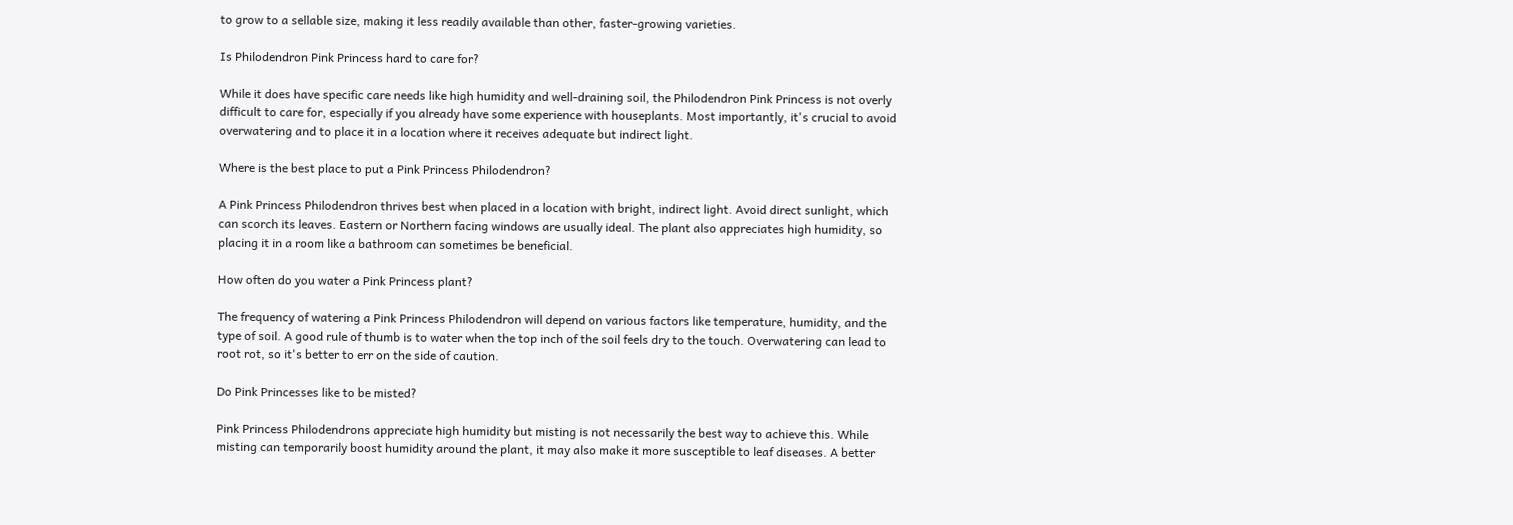to grow to a sellable size, making it less readily available than other, faster-growing varieties.

Is Philodendron Pink Princess hard to care for?

While it does have specific care needs like high humidity and well-draining soil, the Philodendron Pink Princess is not overly difficult to care for, especially if you already have some experience with houseplants. Most importantly, it's crucial to avoid overwatering and to place it in a location where it receives adequate but indirect light.

Where is the best place to put a Pink Princess Philodendron?

A Pink Princess Philodendron thrives best when placed in a location with bright, indirect light. Avoid direct sunlight, which can scorch its leaves. Eastern or Northern facing windows are usually ideal. The plant also appreciates high humidity, so placing it in a room like a bathroom can sometimes be beneficial.

How often do you water a Pink Princess plant?

The frequency of watering a Pink Princess Philodendron will depend on various factors like temperature, humidity, and the type of soil. A good rule of thumb is to water when the top inch of the soil feels dry to the touch. Overwatering can lead to root rot, so it's better to err on the side of caution.

Do Pink Princesses like to be misted?

Pink Princess Philodendrons appreciate high humidity but misting is not necessarily the best way to achieve this. While misting can temporarily boost humidity around the plant, it may also make it more susceptible to leaf diseases. A better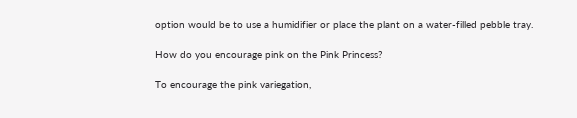option would be to use a humidifier or place the plant on a water-filled pebble tray.

How do you encourage pink on the Pink Princess?

To encourage the pink variegation,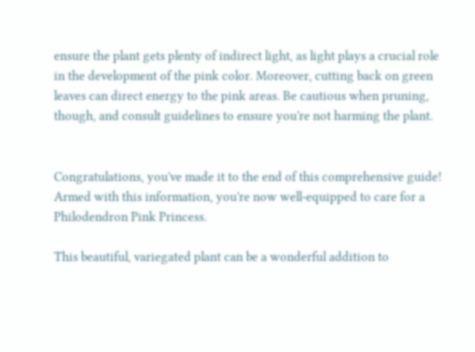ensure the plant gets plenty of indirect light, as light plays a crucial role in the development of the pink color. Moreover, cutting back on green leaves can direct energy to the pink areas. Be cautious when pruning, though, and consult guidelines to ensure you're not harming the plant.


Congratulations, you've made it to the end of this comprehensive guide! Armed with this information, you're now well-equipped to care for a Philodendron Pink Princess.

This beautiful, variegated plant can be a wonderful addition to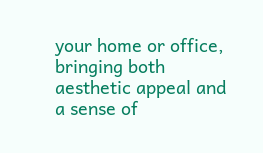your home or office, bringing both aesthetic appeal and a sense of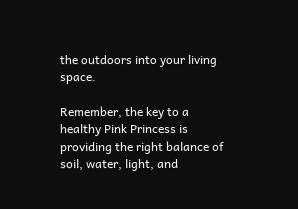the outdoors into your living space.

Remember, the key to a healthy Pink Princess is providing the right balance of soil, water, light, and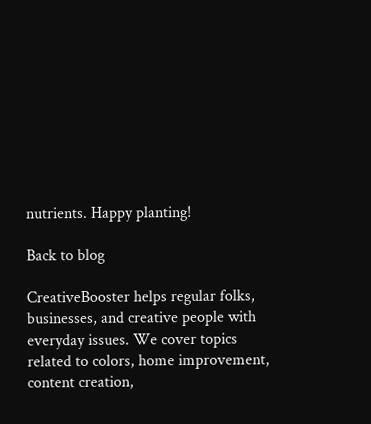nutrients. Happy planting!

Back to blog

CreativeBooster helps regular folks, businesses, and creative people with everyday issues. We cover topics related to colors, home improvement, content creation,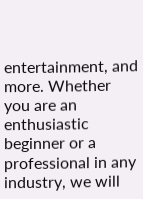entertainment, and more. Whether you are an enthusiastic beginner or a professional in any industry, we will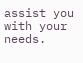assist you with your needs.